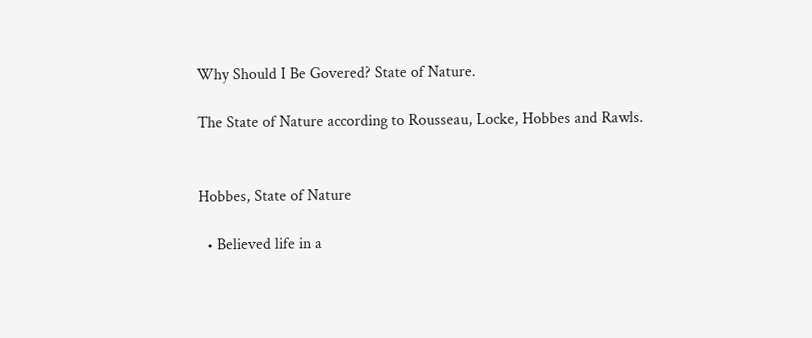Why Should I Be Govered? State of Nature.

The State of Nature according to Rousseau, Locke, Hobbes and Rawls.


Hobbes, State of Nature

  • Believed life in a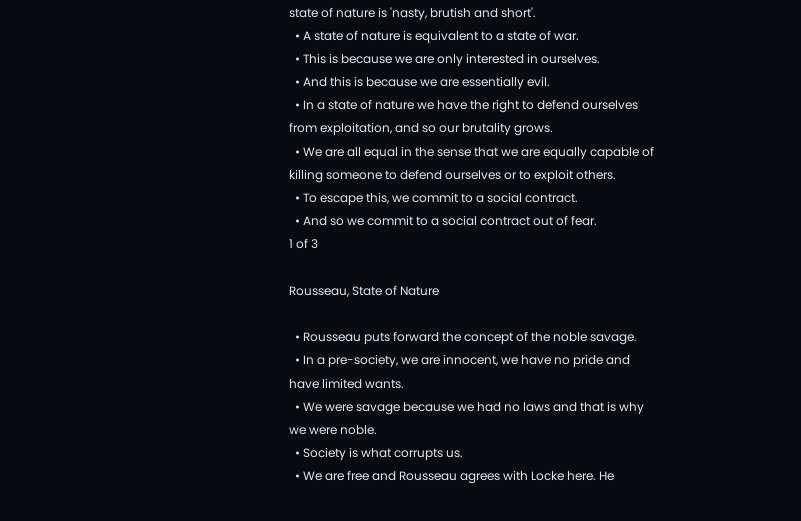state of nature is 'nasty, brutish and short'.
  • A state of nature is equivalent to a state of war.
  • This is because we are only interested in ourselves.
  • And this is because we are essentially evil.
  • In a state of nature we have the right to defend ourselves from exploitation, and so our brutality grows.
  • We are all equal in the sense that we are equally capable of killing someone to defend ourselves or to exploit others.
  • To escape this, we commit to a social contract.
  • And so we commit to a social contract out of fear.
1 of 3

Rousseau, State of Nature

  • Rousseau puts forward the concept of the noble savage.
  • In a pre-society, we are innocent, we have no pride and have limited wants.
  • We were savage because we had no laws and that is why we were noble.
  • Society is what corrupts us.
  • We are free and Rousseau agrees with Locke here. He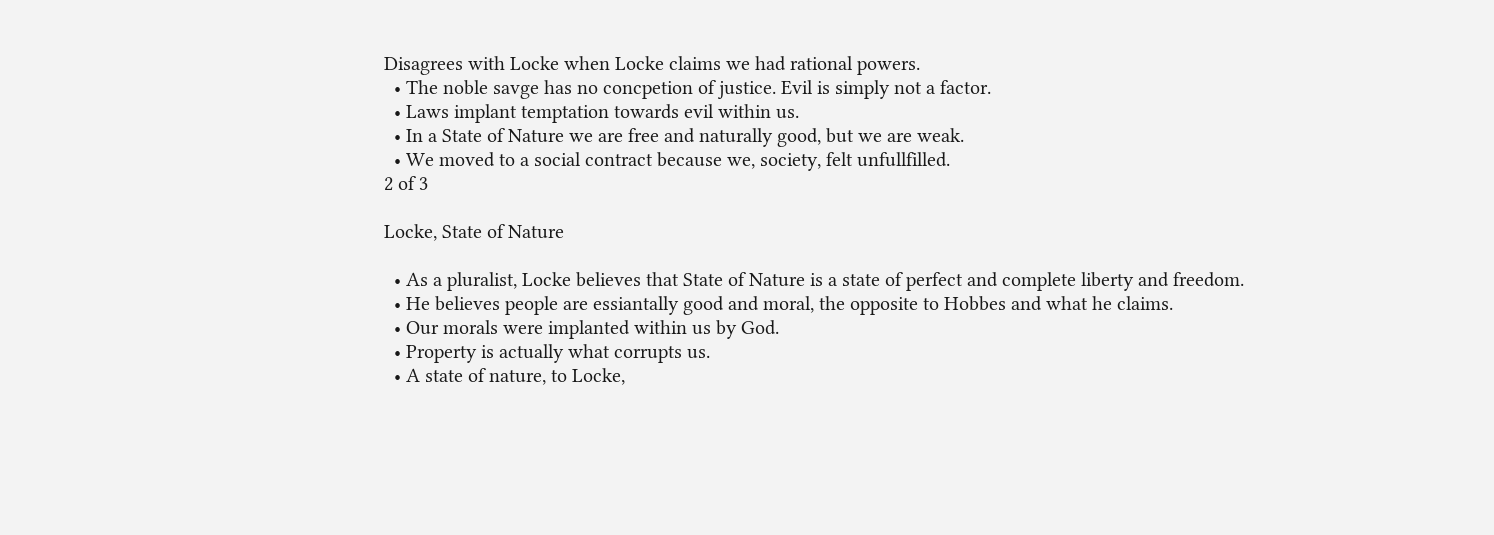Disagrees with Locke when Locke claims we had rational powers.
  • The noble savge has no concpetion of justice. Evil is simply not a factor.
  • Laws implant temptation towards evil within us.
  • In a State of Nature we are free and naturally good, but we are weak.
  • We moved to a social contract because we, society, felt unfullfilled.
2 of 3

Locke, State of Nature

  • As a pluralist, Locke believes that State of Nature is a state of perfect and complete liberty and freedom.
  • He believes people are essiantally good and moral, the opposite to Hobbes and what he claims.
  • Our morals were implanted within us by God.
  • Property is actually what corrupts us.
  • A state of nature, to Locke,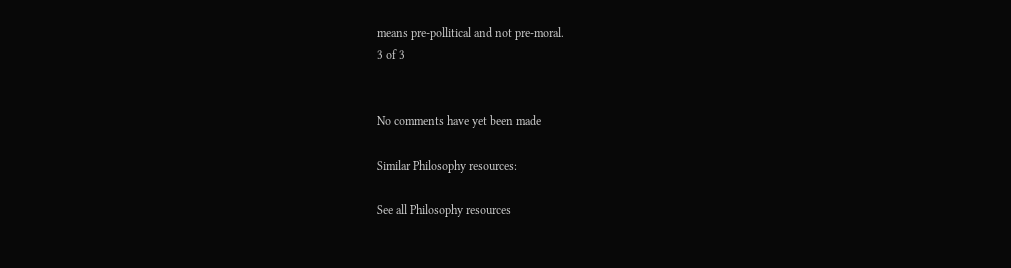means pre-pollitical and not pre-moral.
3 of 3


No comments have yet been made

Similar Philosophy resources:

See all Philosophy resources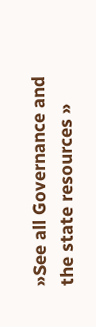»See all Governance and the state resources »